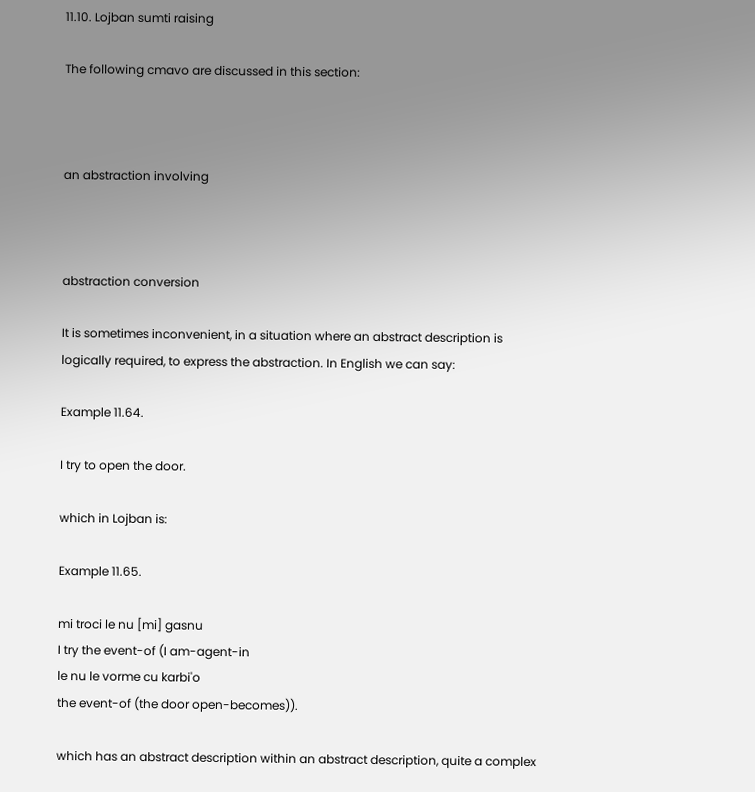11.10. Lojban sumti raising

The following cmavo are discussed in this section:



an abstraction involving



abstraction conversion

It is sometimes inconvenient, in a situation where an abstract description is logically required, to express the abstraction. In English we can say:

Example 11.64.

I try to open the door.

which in Lojban is:

Example 11.65.

mi troci le nu [mi] gasnu
I try the event-of (I am-agent-in
le nu le vorme cu karbi'o
the event-of (the door open-becomes)).

which has an abstract description within an abstract description, quite a complex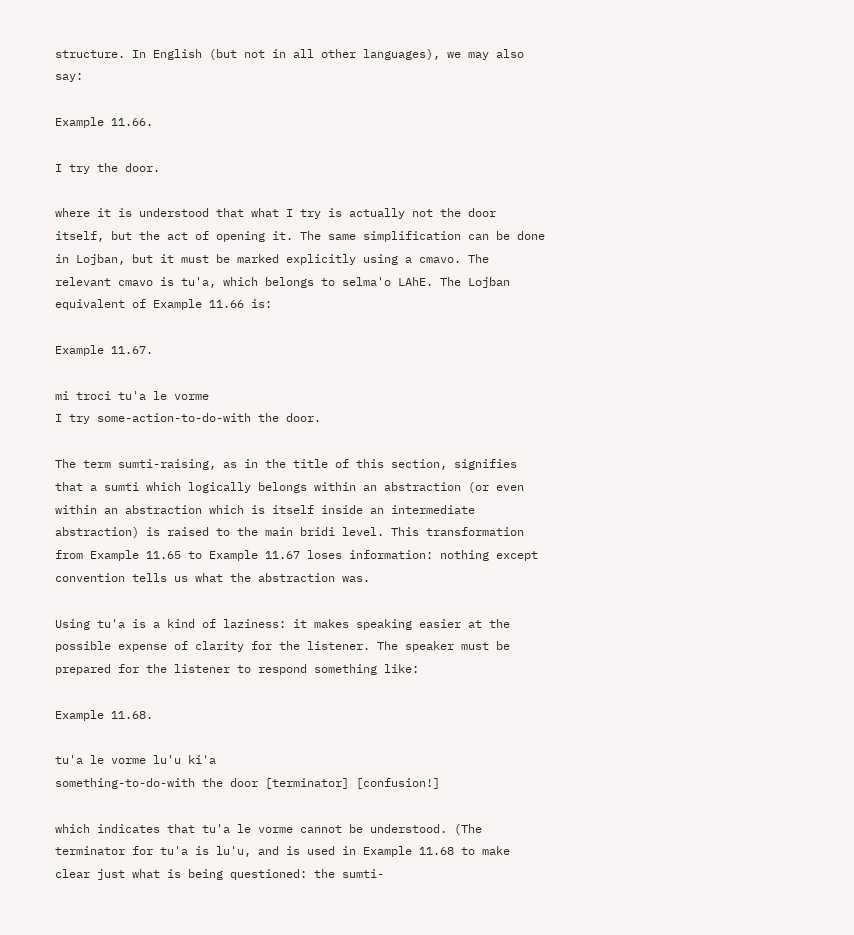structure. In English (but not in all other languages), we may also say:

Example 11.66.

I try the door.

where it is understood that what I try is actually not the door itself, but the act of opening it. The same simplification can be done in Lojban, but it must be marked explicitly using a cmavo. The relevant cmavo is tu'a, which belongs to selma'o LAhE. The Lojban equivalent of Example 11.66 is:

Example 11.67.

mi troci tu'a le vorme
I try some-action-to-do-with the door.

The term sumti-raising, as in the title of this section, signifies that a sumti which logically belongs within an abstraction (or even within an abstraction which is itself inside an intermediate abstraction) is raised to the main bridi level. This transformation from Example 11.65 to Example 11.67 loses information: nothing except convention tells us what the abstraction was.

Using tu'a is a kind of laziness: it makes speaking easier at the possible expense of clarity for the listener. The speaker must be prepared for the listener to respond something like:

Example 11.68.

tu'a le vorme lu'u ki'a
something-to-do-with the door [terminator] [confusion!]

which indicates that tu'a le vorme cannot be understood. (The terminator for tu'a is lu'u, and is used in Example 11.68 to make clear just what is being questioned: the sumti-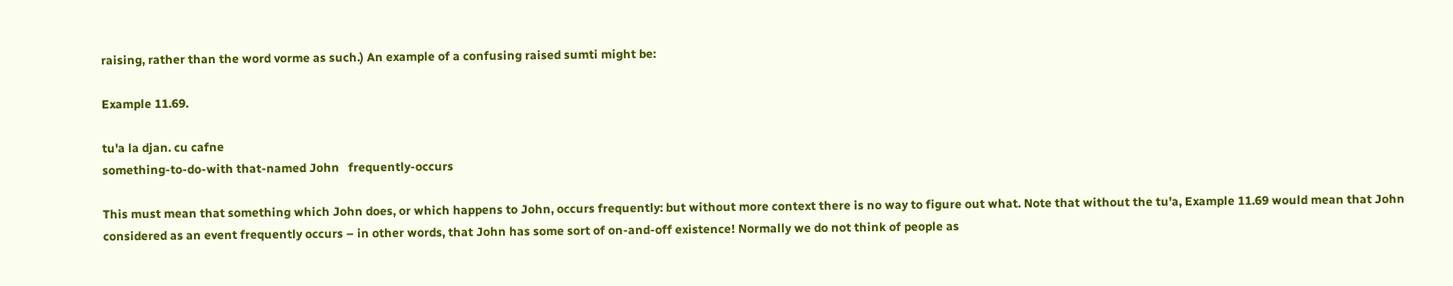raising, rather than the word vorme as such.) An example of a confusing raised sumti might be:

Example 11.69.

tu'a la djan. cu cafne
something-to-do-with that-named John   frequently-occurs

This must mean that something which John does, or which happens to John, occurs frequently: but without more context there is no way to figure out what. Note that without the tu'a, Example 11.69 would mean that John considered as an event frequently occurs – in other words, that John has some sort of on-and-off existence! Normally we do not think of people as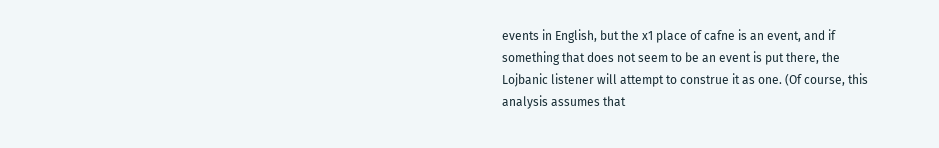events in English, but the x1 place of cafne is an event, and if something that does not seem to be an event is put there, the Lojbanic listener will attempt to construe it as one. (Of course, this analysis assumes that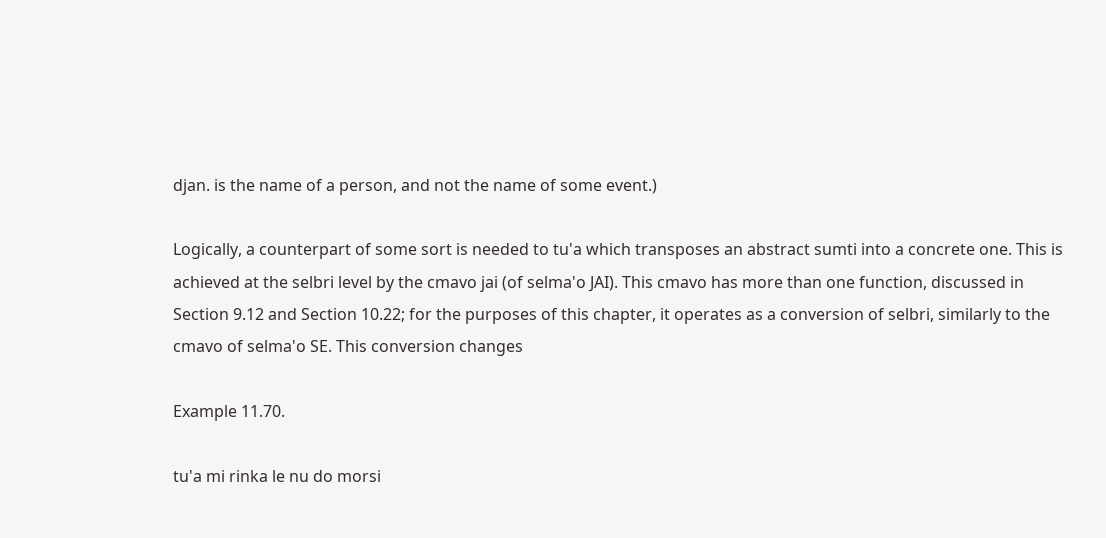djan. is the name of a person, and not the name of some event.)

Logically, a counterpart of some sort is needed to tu'a which transposes an abstract sumti into a concrete one. This is achieved at the selbri level by the cmavo jai (of selma'o JAI). This cmavo has more than one function, discussed in Section 9.12 and Section 10.22; for the purposes of this chapter, it operates as a conversion of selbri, similarly to the cmavo of selma'o SE. This conversion changes

Example 11.70.

tu'a mi rinka le nu do morsi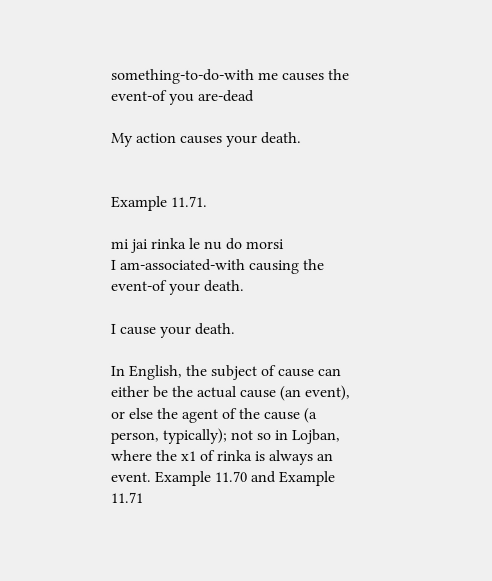something-to-do-with me causes the event-of you are-dead

My action causes your death.


Example 11.71.

mi jai rinka le nu do morsi
I am-associated-with causing the event-of your death.

I cause your death.

In English, the subject of cause can either be the actual cause (an event), or else the agent of the cause (a person, typically); not so in Lojban, where the x1 of rinka is always an event. Example 11.70 and Example 11.71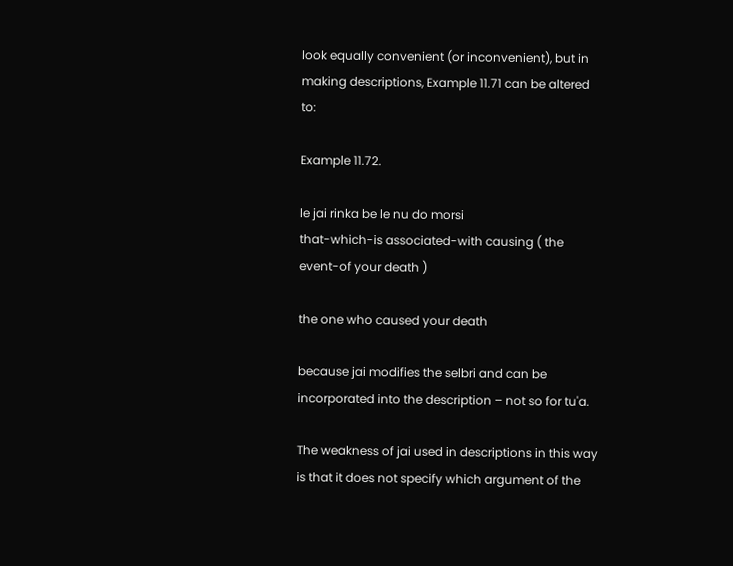look equally convenient (or inconvenient), but in making descriptions, Example 11.71 can be altered to:

Example 11.72.

le jai rinka be le nu do morsi
that-which-is associated-with causing ( the event-of your death )

the one who caused your death

because jai modifies the selbri and can be incorporated into the description – not so for tu'a.

The weakness of jai used in descriptions in this way is that it does not specify which argument of the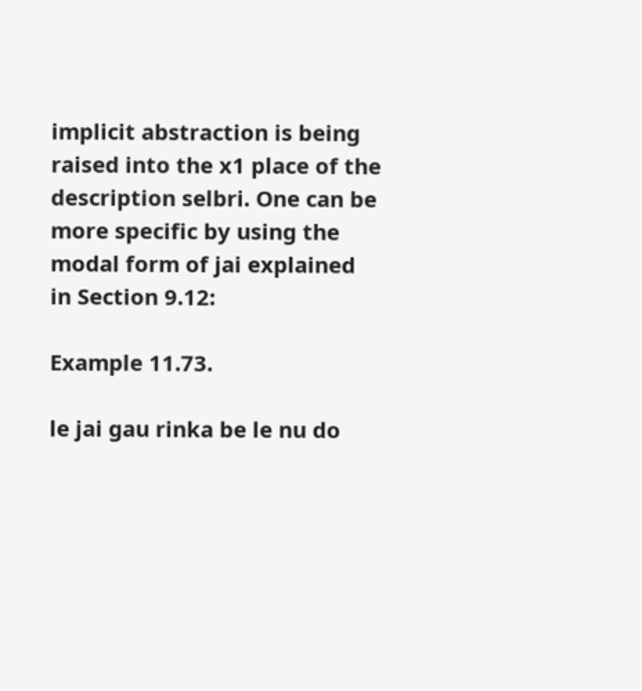implicit abstraction is being raised into the x1 place of the description selbri. One can be more specific by using the modal form of jai explained in Section 9.12:

Example 11.73.

le jai gau rinka be le nu do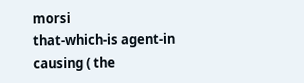morsi
that-which-is agent-in causing ( the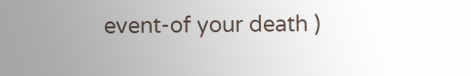event-of your death )